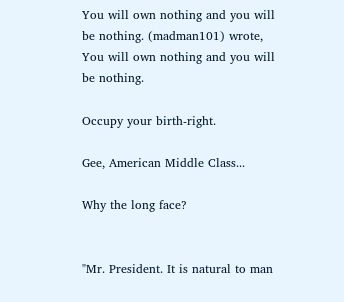You will own nothing and you will be nothing. (madman101) wrote,
You will own nothing and you will be nothing.

Occupy your birth-right.

Gee, American Middle Class...

Why the long face?


"Mr. President. It is natural to man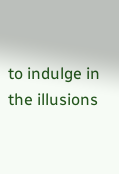to indulge in the illusions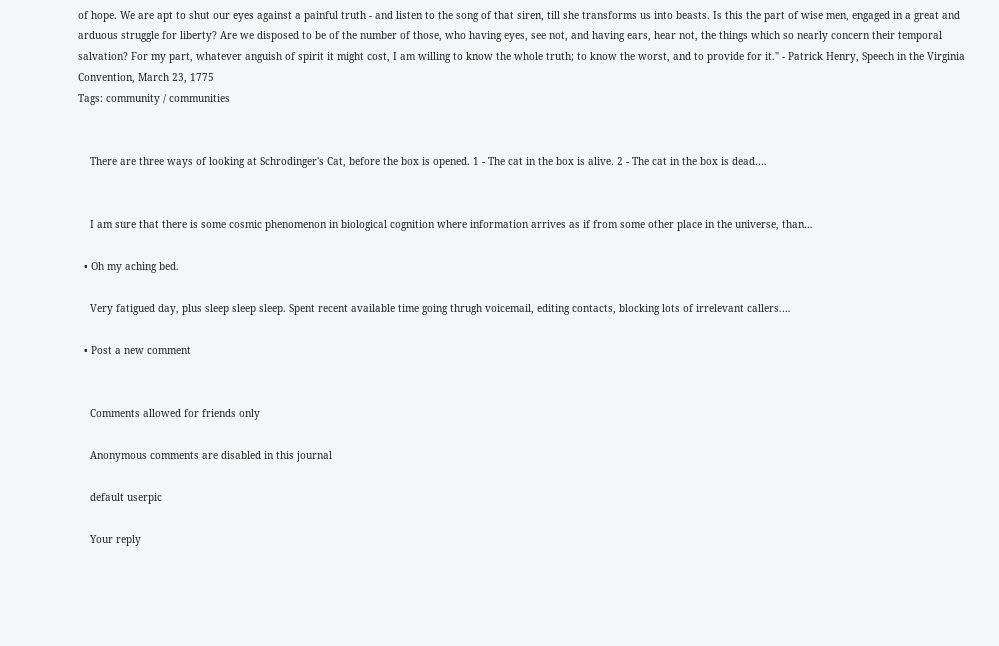of hope. We are apt to shut our eyes against a painful truth - and listen to the song of that siren, till she transforms us into beasts. Is this the part of wise men, engaged in a great and arduous struggle for liberty? Are we disposed to be of the number of those, who having eyes, see not, and having ears, hear not, the things which so nearly concern their temporal salvation? For my part, whatever anguish of spirit it might cost, I am willing to know the whole truth; to know the worst, and to provide for it." - Patrick Henry, Speech in the Virginia Convention, March 23, 1775
Tags: community / communities


    There are three ways of looking at Schrodinger's Cat, before the box is opened. 1 - The cat in the box is alive. 2 - The cat in the box is dead.…


    I am sure that there is some cosmic phenomenon in biological cognition where information arrives as if from some other place in the universe, than…

  • Oh my aching bed.

    Very fatigued day, plus sleep sleep sleep. Spent recent available time going thrugh voicemail, editing contacts, blocking lots of irrelevant callers.…

  • Post a new comment


    Comments allowed for friends only

    Anonymous comments are disabled in this journal

    default userpic

    Your reply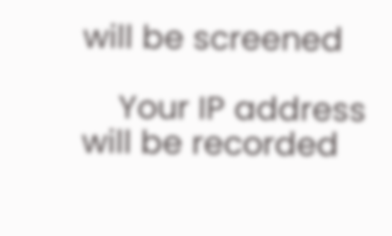will be screened

    Your IP address will be recorded